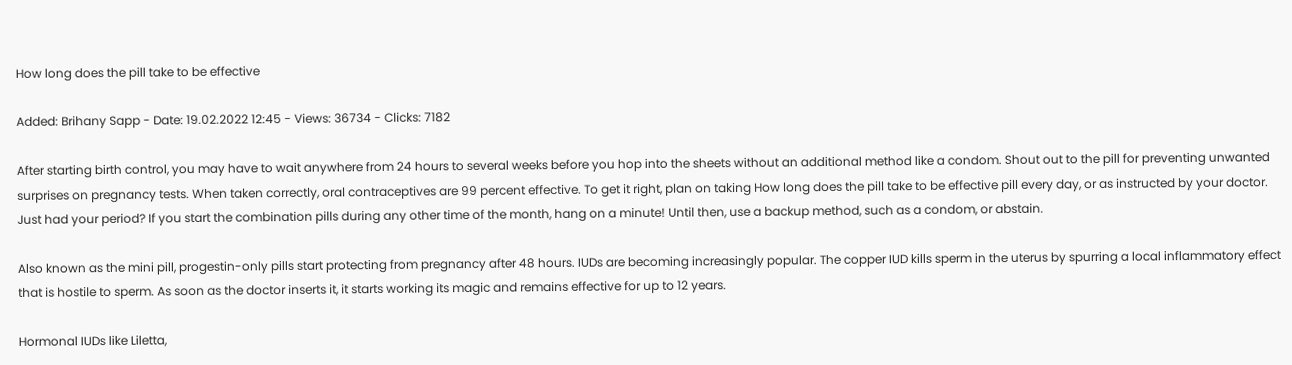How long does the pill take to be effective

Added: Brihany Sapp - Date: 19.02.2022 12:45 - Views: 36734 - Clicks: 7182

After starting birth control, you may have to wait anywhere from 24 hours to several weeks before you hop into the sheets without an additional method like a condom. Shout out to the pill for preventing unwanted surprises on pregnancy tests. When taken correctly, oral contraceptives are 99 percent effective. To get it right, plan on taking How long does the pill take to be effective pill every day, or as instructed by your doctor. Just had your period? If you start the combination pills during any other time of the month, hang on a minute! Until then, use a backup method, such as a condom, or abstain.

Also known as the mini pill, progestin-only pills start protecting from pregnancy after 48 hours. IUDs are becoming increasingly popular. The copper IUD kills sperm in the uterus by spurring a local inflammatory effect that is hostile to sperm. As soon as the doctor inserts it, it starts working its magic and remains effective for up to 12 years.

Hormonal IUDs like Liletta,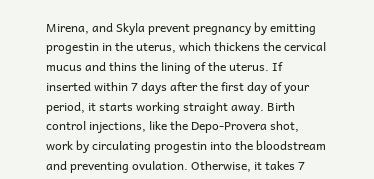Mirena, and Skyla prevent pregnancy by emitting progestin in the uterus, which thickens the cervical mucus and thins the lining of the uterus. If inserted within 7 days after the first day of your period, it starts working straight away. Birth control injections, like the Depo-Provera shot, work by circulating progestin into the bloodstream and preventing ovulation. Otherwise, it takes 7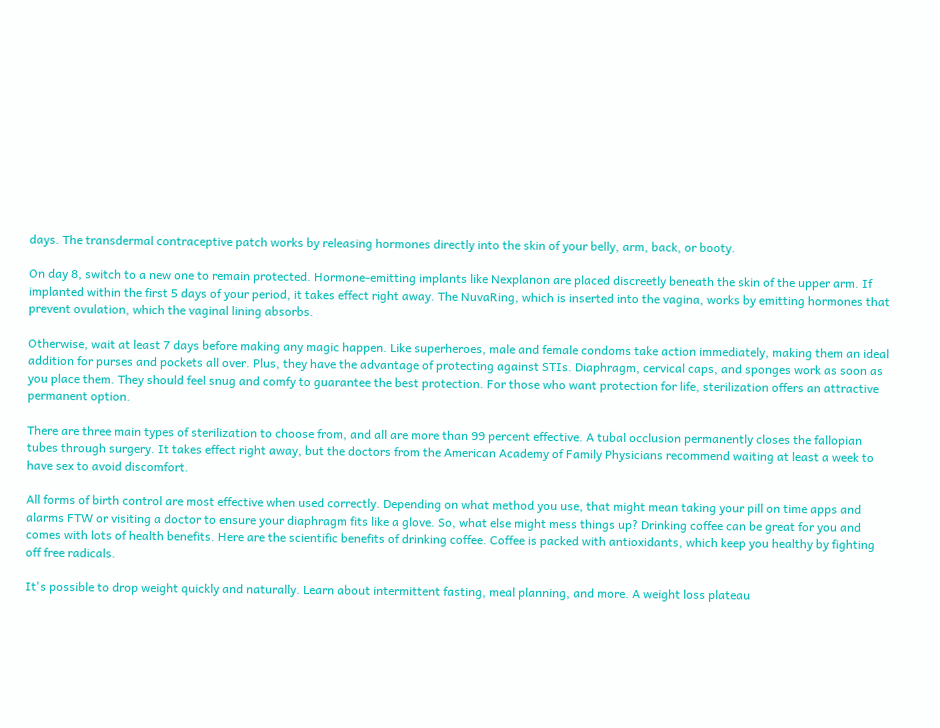days. The transdermal contraceptive patch works by releasing hormones directly into the skin of your belly, arm, back, or booty.

On day 8, switch to a new one to remain protected. Hormone-emitting implants like Nexplanon are placed discreetly beneath the skin of the upper arm. If implanted within the first 5 days of your period, it takes effect right away. The NuvaRing, which is inserted into the vagina, works by emitting hormones that prevent ovulation, which the vaginal lining absorbs.

Otherwise, wait at least 7 days before making any magic happen. Like superheroes, male and female condoms take action immediately, making them an ideal addition for purses and pockets all over. Plus, they have the advantage of protecting against STIs. Diaphragm, cervical caps, and sponges work as soon as you place them. They should feel snug and comfy to guarantee the best protection. For those who want protection for life, sterilization offers an attractive permanent option.

There are three main types of sterilization to choose from, and all are more than 99 percent effective. A tubal occlusion permanently closes the fallopian tubes through surgery. It takes effect right away, but the doctors from the American Academy of Family Physicians recommend waiting at least a week to have sex to avoid discomfort.

All forms of birth control are most effective when used correctly. Depending on what method you use, that might mean taking your pill on time apps and alarms FTW or visiting a doctor to ensure your diaphragm fits like a glove. So, what else might mess things up? Drinking coffee can be great for you and comes with lots of health benefits. Here are the scientific benefits of drinking coffee. Coffee is packed with antioxidants, which keep you healthy by fighting off free radicals.

It's possible to drop weight quickly and naturally. Learn about intermittent fasting, meal planning, and more. A weight loss plateau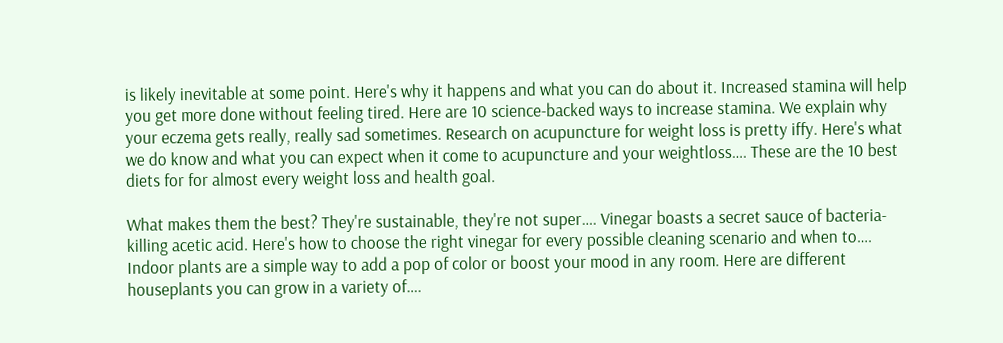is likely inevitable at some point. Here's why it happens and what you can do about it. Increased stamina will help you get more done without feeling tired. Here are 10 science-backed ways to increase stamina. We explain why your eczema gets really, really sad sometimes. Research on acupuncture for weight loss is pretty iffy. Here's what we do know and what you can expect when it come to acupuncture and your weightloss…. These are the 10 best diets for for almost every weight loss and health goal.

What makes them the best? They're sustainable, they're not super…. Vinegar boasts a secret sauce of bacteria-killing acetic acid. Here's how to choose the right vinegar for every possible cleaning scenario and when to…. Indoor plants are a simple way to add a pop of color or boost your mood in any room. Here are different houseplants you can grow in a variety of….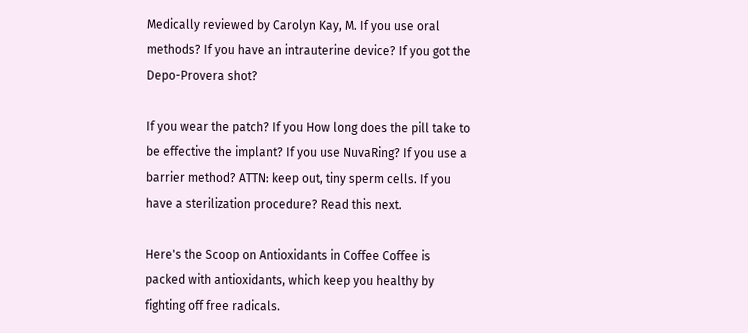Medically reviewed by Carolyn Kay, M. If you use oral methods? If you have an intrauterine device? If you got the Depo-Provera shot?

If you wear the patch? If you How long does the pill take to be effective the implant? If you use NuvaRing? If you use a barrier method? ATTN: keep out, tiny sperm cells. If you have a sterilization procedure? Read this next.

Here's the Scoop on Antioxidants in Coffee Coffee is packed with antioxidants, which keep you healthy by fighting off free radicals.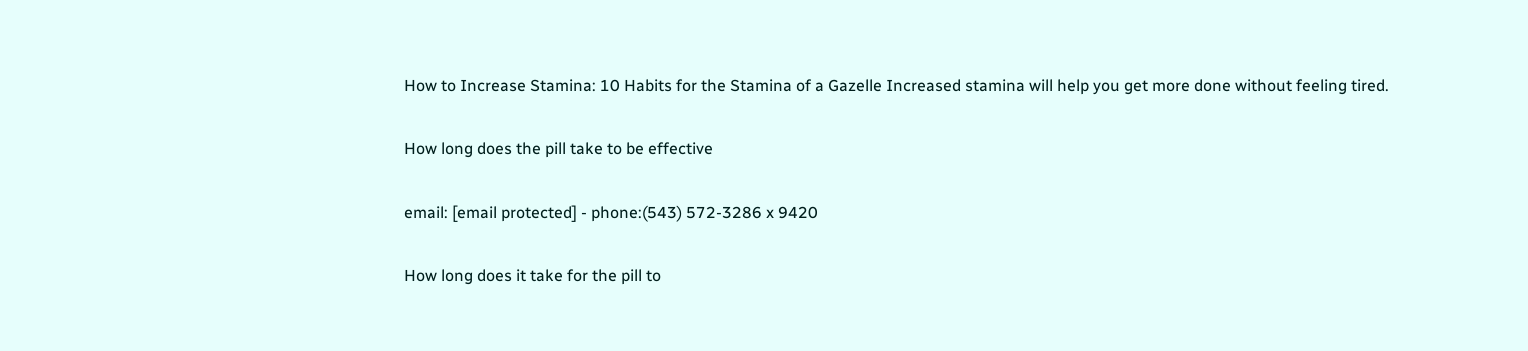How to Increase Stamina: 10 Habits for the Stamina of a Gazelle Increased stamina will help you get more done without feeling tired.

How long does the pill take to be effective

email: [email protected] - phone:(543) 572-3286 x 9420

How long does it take for the pill to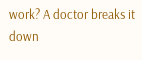work? A doctor breaks it down